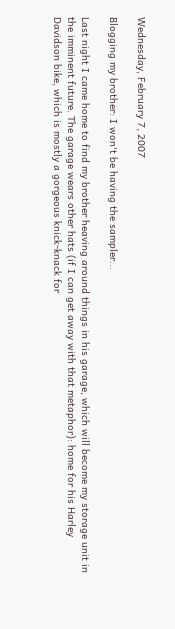Wednesday, February 7, 2007

Blogging my brother: I won't be having the sampler...

Last night I came home to find my brother heaving around things in his garage, which will become my storage unit in the imminent future. The garage wears other hats (if I can get away with that metaphor): home for his Harley Davidson bike, which is mostly a gorgeous knick-knack for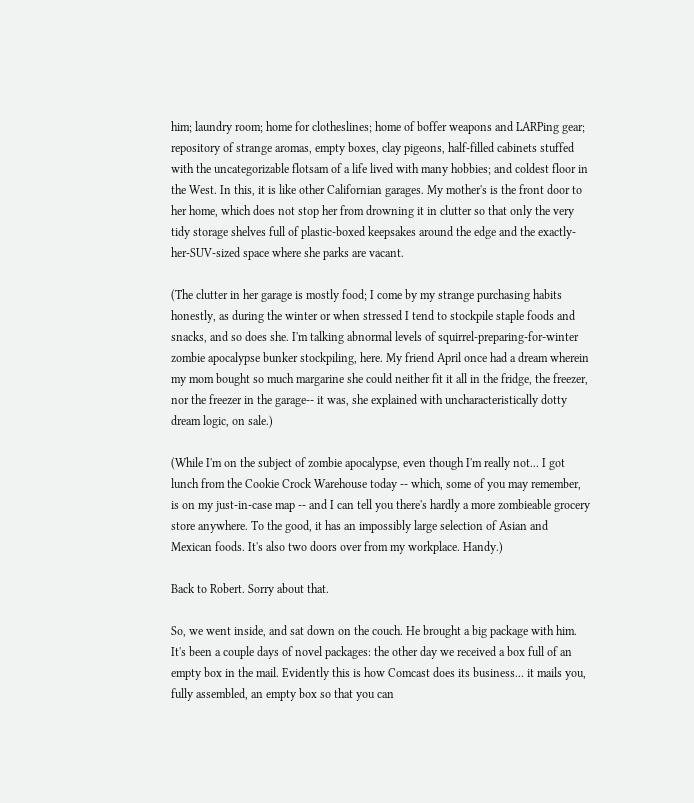him; laundry room; home for clotheslines; home of boffer weapons and LARPing gear; repository of strange aromas, empty boxes, clay pigeons, half-filled cabinets stuffed with the uncategorizable flotsam of a life lived with many hobbies; and coldest floor in the West. In this, it is like other Californian garages. My mother's is the front door to her home, which does not stop her from drowning it in clutter so that only the very tidy storage shelves full of plastic-boxed keepsakes around the edge and the exactly-her-SUV-sized space where she parks are vacant.

(The clutter in her garage is mostly food; I come by my strange purchasing habits honestly, as during the winter or when stressed I tend to stockpile staple foods and snacks, and so does she. I'm talking abnormal levels of squirrel-preparing-for-winter zombie apocalypse bunker stockpiling, here. My friend April once had a dream wherein my mom bought so much margarine she could neither fit it all in the fridge, the freezer, nor the freezer in the garage-- it was, she explained with uncharacteristically dotty dream logic, on sale.)

(While I'm on the subject of zombie apocalypse, even though I'm really not... I got lunch from the Cookie Crock Warehouse today -- which, some of you may remember, is on my just-in-case map -- and I can tell you there's hardly a more zombieable grocery store anywhere. To the good, it has an impossibly large selection of Asian and Mexican foods. It's also two doors over from my workplace. Handy.)

Back to Robert. Sorry about that.

So, we went inside, and sat down on the couch. He brought a big package with him. It's been a couple days of novel packages: the other day we received a box full of an empty box in the mail. Evidently this is how Comcast does its business... it mails you, fully assembled, an empty box so that you can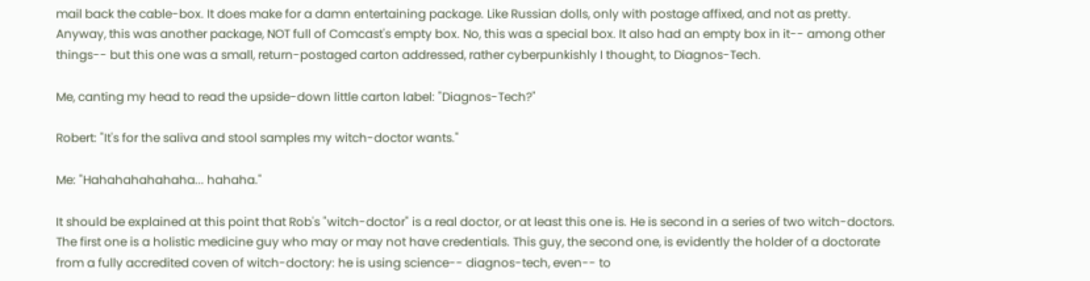mail back the cable-box. It does make for a damn entertaining package. Like Russian dolls, only with postage affixed, and not as pretty. Anyway, this was another package, NOT full of Comcast's empty box. No, this was a special box. It also had an empty box in it-- among other things-- but this one was a small, return-postaged carton addressed, rather cyberpunkishly I thought, to Diagnos-Tech.

Me, canting my head to read the upside-down little carton label: "Diagnos-Tech?"

Robert: "It's for the saliva and stool samples my witch-doctor wants."

Me: "Hahahahahahaha... hahaha."

It should be explained at this point that Rob's "witch-doctor" is a real doctor, or at least this one is. He is second in a series of two witch-doctors. The first one is a holistic medicine guy who may or may not have credentials. This guy, the second one, is evidently the holder of a doctorate from a fully accredited coven of witch-doctory: he is using science-- diagnos-tech, even-- to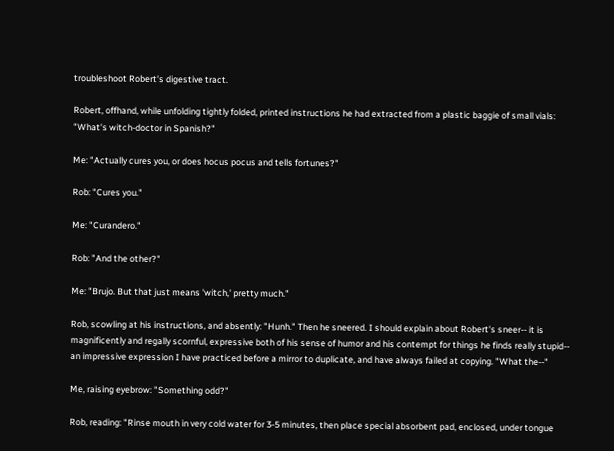troubleshoot Robert's digestive tract.

Robert, offhand, while unfolding tightly folded, printed instructions he had extracted from a plastic baggie of small vials: "What's witch-doctor in Spanish?"

Me: "Actually cures you, or does hocus pocus and tells fortunes?"

Rob: "Cures you."

Me: "Curandero."

Rob: "And the other?"

Me: "Brujo. But that just means 'witch,' pretty much."

Rob, scowling at his instructions, and absently: "Hunh." Then he sneered. I should explain about Robert's sneer-- it is magnificently and regally scornful, expressive both of his sense of humor and his contempt for things he finds really stupid-- an impressive expression I have practiced before a mirror to duplicate, and have always failed at copying. "What the--"

Me, raising eyebrow: "Something odd?"

Rob, reading: "Rinse mouth in very cold water for 3-5 minutes, then place special absorbent pad, enclosed, under tongue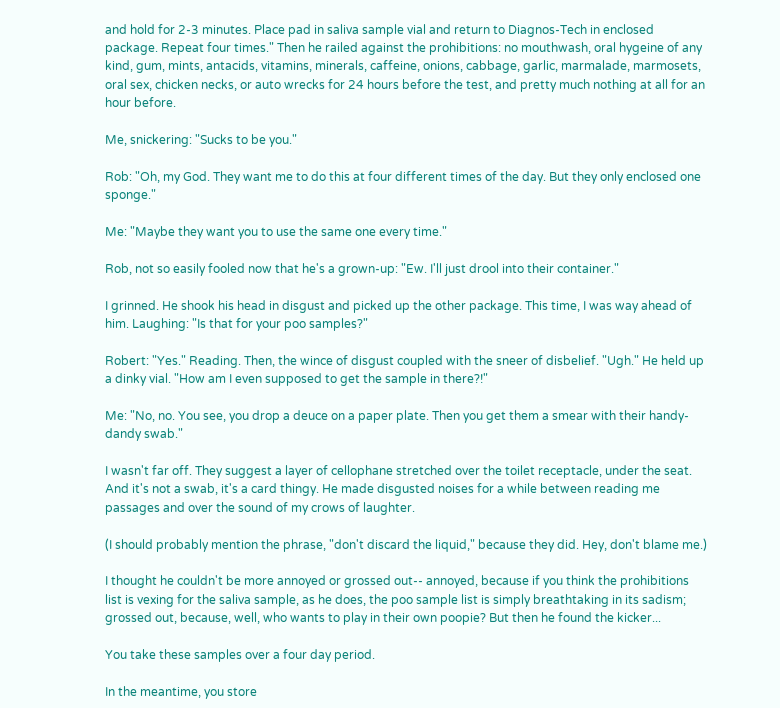and hold for 2-3 minutes. Place pad in saliva sample vial and return to Diagnos-Tech in enclosed package. Repeat four times." Then he railed against the prohibitions: no mouthwash, oral hygeine of any kind, gum, mints, antacids, vitamins, minerals, caffeine, onions, cabbage, garlic, marmalade, marmosets, oral sex, chicken necks, or auto wrecks for 24 hours before the test, and pretty much nothing at all for an hour before.

Me, snickering: "Sucks to be you."

Rob: "Oh, my God. They want me to do this at four different times of the day. But they only enclosed one sponge."

Me: "Maybe they want you to use the same one every time."

Rob, not so easily fooled now that he's a grown-up: "Ew. I'll just drool into their container."

I grinned. He shook his head in disgust and picked up the other package. This time, I was way ahead of him. Laughing: "Is that for your poo samples?"

Robert: "Yes." Reading. Then, the wince of disgust coupled with the sneer of disbelief. "Ugh." He held up a dinky vial. "How am I even supposed to get the sample in there?!"

Me: "No, no. You see, you drop a deuce on a paper plate. Then you get them a smear with their handy-dandy swab."

I wasn't far off. They suggest a layer of cellophane stretched over the toilet receptacle, under the seat. And it's not a swab, it's a card thingy. He made disgusted noises for a while between reading me passages and over the sound of my crows of laughter.

(I should probably mention the phrase, "don't discard the liquid," because they did. Hey, don't blame me.)

I thought he couldn't be more annoyed or grossed out-- annoyed, because if you think the prohibitions list is vexing for the saliva sample, as he does, the poo sample list is simply breathtaking in its sadism; grossed out, because, well, who wants to play in their own poopie? But then he found the kicker...

You take these samples over a four day period.

In the meantime, you store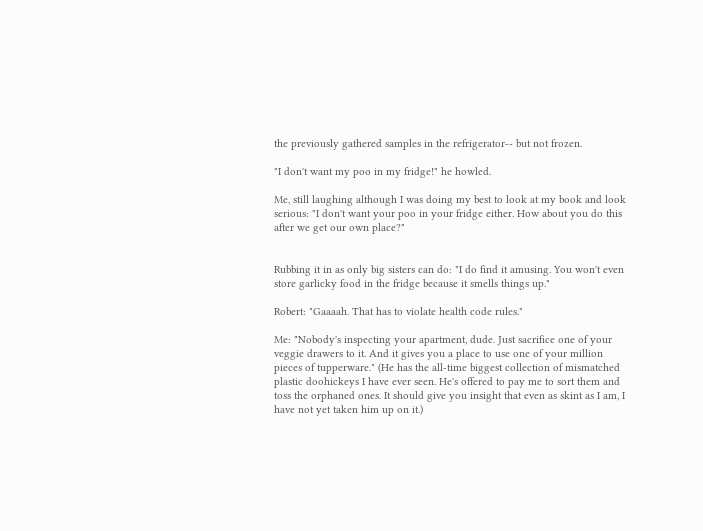the previously gathered samples in the refrigerator-- but not frozen.

"I don't want my poo in my fridge!" he howled.

Me, still laughing although I was doing my best to look at my book and look serious: "I don't want your poo in your fridge either. How about you do this after we get our own place?"


Rubbing it in as only big sisters can do: "I do find it amusing. You won't even store garlicky food in the fridge because it smells things up."

Robert: "Gaaaah. That has to violate health code rules."

Me: "Nobody's inspecting your apartment, dude. Just sacrifice one of your veggie drawers to it. And it gives you a place to use one of your million pieces of tupperware." (He has the all-time biggest collection of mismatched plastic doohickeys I have ever seen. He's offered to pay me to sort them and toss the orphaned ones. It should give you insight that even as skint as I am, I have not yet taken him up on it.)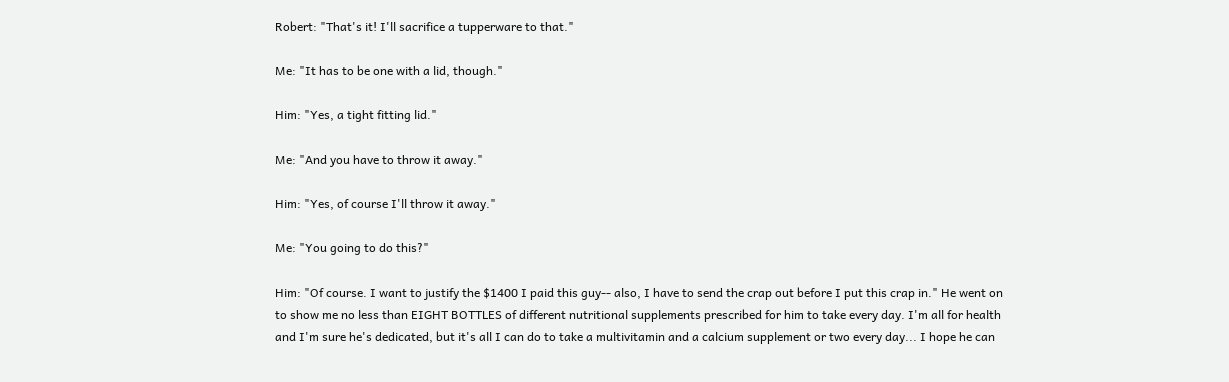Robert: "That's it! I'll sacrifice a tupperware to that."

Me: "It has to be one with a lid, though."

Him: "Yes, a tight fitting lid."

Me: "And you have to throw it away."

Him: "Yes, of course I'll throw it away."

Me: "You going to do this?"

Him: "Of course. I want to justify the $1400 I paid this guy-- also, I have to send the crap out before I put this crap in." He went on to show me no less than EIGHT BOTTLES of different nutritional supplements prescribed for him to take every day. I'm all for health and I'm sure he's dedicated, but it's all I can do to take a multivitamin and a calcium supplement or two every day... I hope he can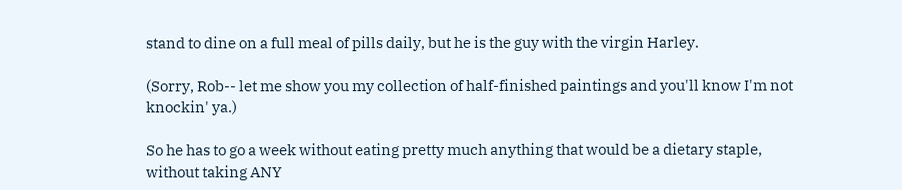stand to dine on a full meal of pills daily, but he is the guy with the virgin Harley.

(Sorry, Rob-- let me show you my collection of half-finished paintings and you'll know I'm not knockin' ya.)

So he has to go a week without eating pretty much anything that would be a dietary staple, without taking ANY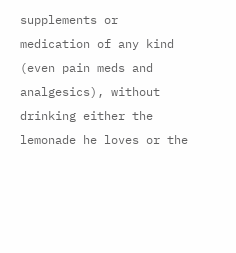supplements or medication of any kind (even pain meds and analgesics), without drinking either the lemonade he loves or the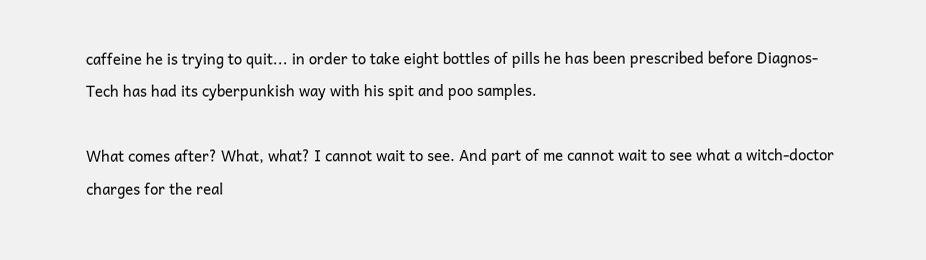caffeine he is trying to quit... in order to take eight bottles of pills he has been prescribed before Diagnos-Tech has had its cyberpunkish way with his spit and poo samples.

What comes after? What, what? I cannot wait to see. And part of me cannot wait to see what a witch-doctor charges for the real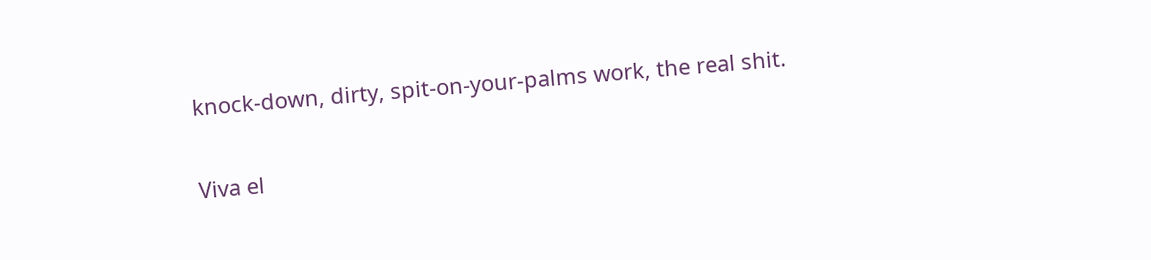knock-down, dirty, spit-on-your-palms work, the real shit.

Viva el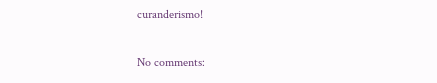curanderismo!

No comments: